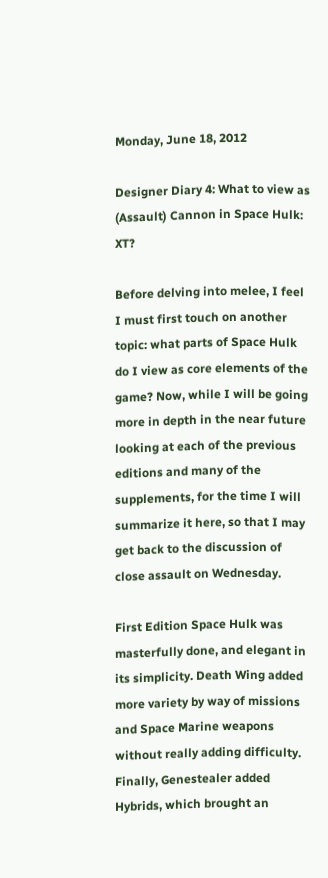Monday, June 18, 2012

Designer Diary 4: What to view as (Assault) Cannon in Space Hulk: XT?

Before delving into melee, I feel I must first touch on another topic: what parts of Space Hulk do I view as core elements of the game? Now, while I will be going more in depth in the near future looking at each of the previous editions and many of the supplements, for the time I will summarize it here, so that I may get back to the discussion of close assault on Wednesday.

First Edition Space Hulk was masterfully done, and elegant in its simplicity. Death Wing added more variety by way of missions and Space Marine weapons without really adding difficulty. Finally, Genestealer added Hybrids, which brought an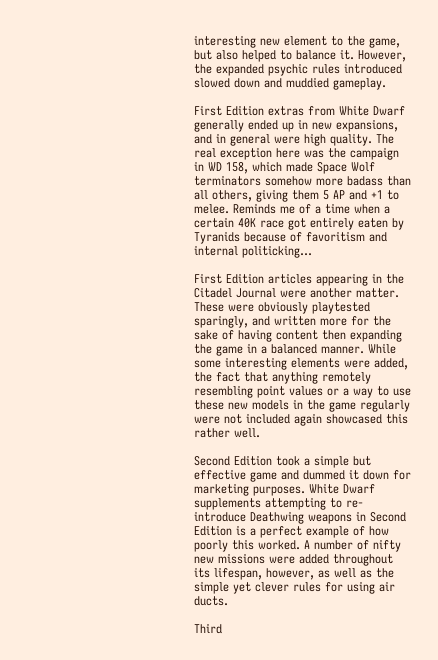interesting new element to the game, but also helped to balance it. However, the expanded psychic rules introduced slowed down and muddied gameplay.

First Edition extras from White Dwarf generally ended up in new expansions, and in general were high quality. The real exception here was the campaign in WD 158, which made Space Wolf terminators somehow more badass than all others, giving them 5 AP and +1 to melee. Reminds me of a time when a certain 40K race got entirely eaten by Tyranids because of favoritism and internal politicking…

First Edition articles appearing in the Citadel Journal were another matter. These were obviously playtested sparingly, and written more for the sake of having content then expanding the game in a balanced manner. While some interesting elements were added, the fact that anything remotely resembling point values or a way to use these new models in the game regularly were not included again showcased this rather well.

Second Edition took a simple but effective game and dummed it down for marketing purposes. White Dwarf supplements attempting to re-introduce Deathwing weapons in Second Edition is a perfect example of how poorly this worked. A number of nifty new missions were added throughout its lifespan, however, as well as the simple yet clever rules for using air ducts.

Third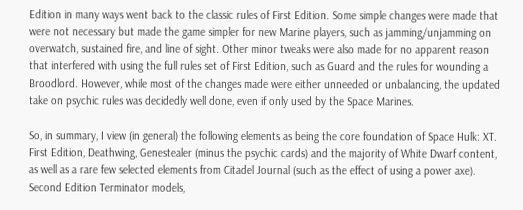Edition in many ways went back to the classic rules of First Edition. Some simple changes were made that were not necessary but made the game simpler for new Marine players, such as jamming/unjamming on overwatch, sustained fire, and line of sight. Other minor tweaks were also made for no apparent reason that interfered with using the full rules set of First Edition, such as Guard and the rules for wounding a Broodlord. However, while most of the changes made were either unneeded or unbalancing, the updated take on psychic rules was decidedly well done, even if only used by the Space Marines.

So, in summary, I view (in general) the following elements as being the core foundation of Space Hulk: XT.
First Edition, Deathwing, Genestealer (minus the psychic cards) and the majority of White Dwarf content, as well as a rare few selected elements from Citadel Journal (such as the effect of using a power axe).
Second Edition Terminator models,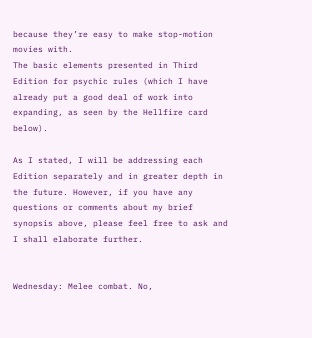because they’re easy to make stop-motion movies with.
The basic elements presented in Third Edition for psychic rules (which I have already put a good deal of work into expanding, as seen by the Hellfire card below).

As I stated, I will be addressing each Edition separately and in greater depth in the future. However, if you have any questions or comments about my brief synopsis above, please feel free to ask and I shall elaborate further.


Wednesday: Melee combat. No,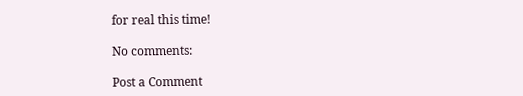for real this time!

No comments:

Post a Comment